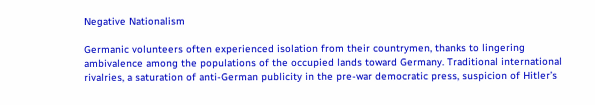Negative Nationalism

Germanic volunteers often experienced isolation from their countrymen, thanks to lingering ambivalence among the populations of the occupied lands toward Germany. Traditional international rivalries, a saturation of anti-German publicity in the pre-war democratic press, suspicion of Hitler’s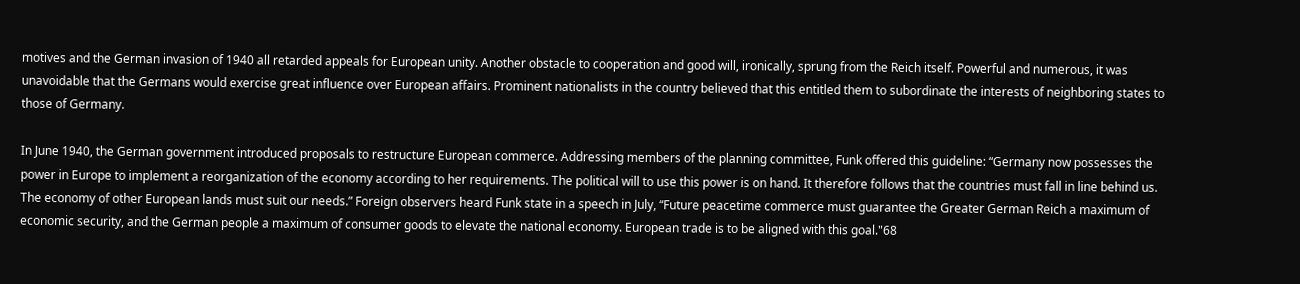motives and the German invasion of 1940 all retarded appeals for European unity. Another obstacle to cooperation and good will, ironically, sprung from the Reich itself. Powerful and numerous, it was unavoidable that the Germans would exercise great influence over European affairs. Prominent nationalists in the country believed that this entitled them to subordinate the interests of neighboring states to those of Germany.

In June 1940, the German government introduced proposals to restructure European commerce. Addressing members of the planning committee, Funk offered this guideline: “Germany now possesses the power in Europe to implement a reorganization of the economy according to her requirements. The political will to use this power is on hand. It therefore follows that the countries must fall in line behind us. The economy of other European lands must suit our needs.” Foreign observers heard Funk state in a speech in July, “Future peacetime commerce must guarantee the Greater German Reich a maximum of economic security, and the German people a maximum of consumer goods to elevate the national economy. European trade is to be aligned with this goal."68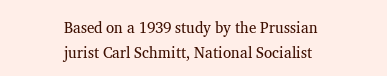Based on a 1939 study by the Prussian jurist Carl Schmitt, National Socialist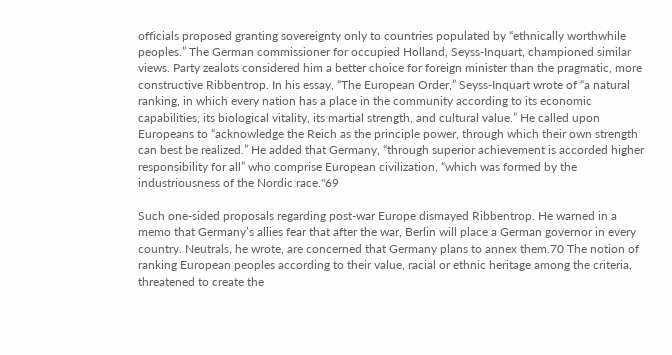officials proposed granting sovereignty only to countries populated by “ethnically worthwhile peoples.” The German commissioner for occupied Holland, Seyss-Inquart, championed similar views. Party zealots considered him a better choice for foreign minister than the pragmatic, more constructive Ribbentrop. In his essay, “The European Order,” Seyss-Inquart wrote of “a natural ranking, in which every nation has a place in the community according to its economic capabilities, its biological vitality, its martial strength, and cultural value.” He called upon Europeans to “acknowledge the Reich as the principle power, through which their own strength can best be realized.” He added that Germany, “through superior achievement is accorded higher responsibility for all” who comprise European civilization, “which was formed by the industriousness of the Nordic race."69

Such one-sided proposals regarding post-war Europe dismayed Ribbentrop. He warned in a memo that Germany’s allies fear that after the war, Berlin will place a German governor in every country. Neutrals, he wrote, are concerned that Germany plans to annex them.70 The notion of ranking European peoples according to their value, racial or ethnic heritage among the criteria, threatened to create the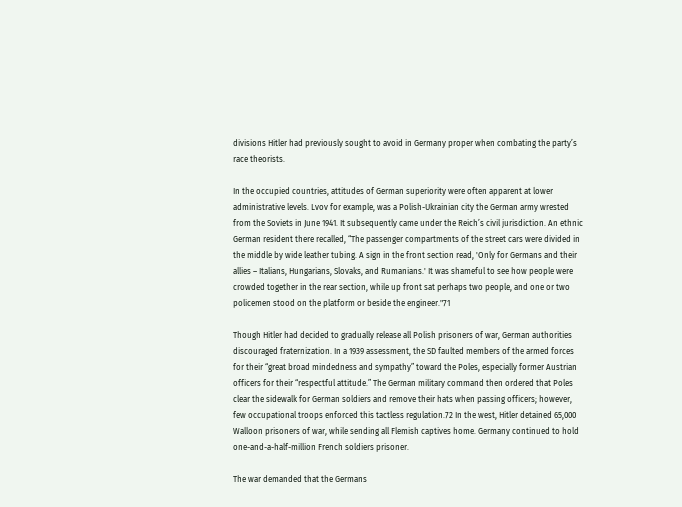divisions Hitler had previously sought to avoid in Germany proper when combating the party’s race theorists.

In the occupied countries, attitudes of German superiority were often apparent at lower administrative levels. Lvov for example, was a Polish-Ukrainian city the German army wrested from the Soviets in June 1941. It subsequently came under the Reich’s civil jurisdiction. An ethnic German resident there recalled, “The passenger compartments of the street cars were divided in the middle by wide leather tubing. A sign in the front section read, 'Only for Germans and their allies – Italians, Hungarians, Slovaks, and Rumanians.' It was shameful to see how people were crowded together in the rear section, while up front sat perhaps two people, and one or two policemen stood on the platform or beside the engineer."71

Though Hitler had decided to gradually release all Polish prisoners of war, German authorities discouraged fraternization. In a 1939 assessment, the SD faulted members of the armed forces for their “great broad mindedness and sympathy” toward the Poles, especially former Austrian officers for their “respectful attitude.” The German military command then ordered that Poles clear the sidewalk for German soldiers and remove their hats when passing officers; however, few occupational troops enforced this tactless regulation.72 In the west, Hitler detained 65,000 Walloon prisoners of war, while sending all Flemish captives home. Germany continued to hold one-and-a-half-million French soldiers prisoner.

The war demanded that the Germans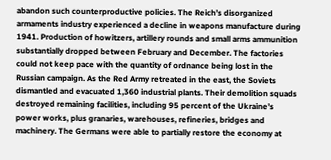abandon such counterproductive policies. The Reich’s disorganized armaments industry experienced a decline in weapons manufacture during 1941. Production of howitzers, artillery rounds and small arms ammunition substantially dropped between February and December. The factories could not keep pace with the quantity of ordnance being lost in the Russian campaign. As the Red Army retreated in the east, the Soviets dismantled and evacuated 1,360 industrial plants. Their demolition squads destroyed remaining facilities, including 95 percent of the Ukraine’s power works, plus granaries, warehouses, refineries, bridges and machinery. The Germans were able to partially restore the economy at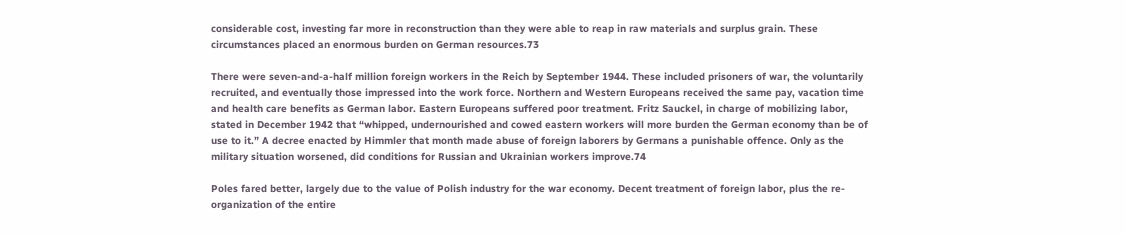considerable cost, investing far more in reconstruction than they were able to reap in raw materials and surplus grain. These circumstances placed an enormous burden on German resources.73

There were seven-and-a-half million foreign workers in the Reich by September 1944. These included prisoners of war, the voluntarily recruited, and eventually those impressed into the work force. Northern and Western Europeans received the same pay, vacation time and health care benefits as German labor. Eastern Europeans suffered poor treatment. Fritz Sauckel, in charge of mobilizing labor, stated in December 1942 that “whipped, undernourished and cowed eastern workers will more burden the German economy than be of use to it.” A decree enacted by Himmler that month made abuse of foreign laborers by Germans a punishable offence. Only as the military situation worsened, did conditions for Russian and Ukrainian workers improve.74

Poles fared better, largely due to the value of Polish industry for the war economy. Decent treatment of foreign labor, plus the re-organization of the entire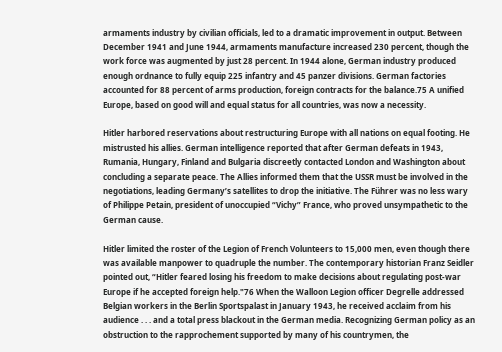armaments industry by civilian officials, led to a dramatic improvement in output. Between December 1941 and June 1944, armaments manufacture increased 230 percent, though the work force was augmented by just 28 percent. In 1944 alone, German industry produced enough ordnance to fully equip 225 infantry and 45 panzer divisions. German factories accounted for 88 percent of arms production, foreign contracts for the balance.75 A unified Europe, based on good will and equal status for all countries, was now a necessity.

Hitler harbored reservations about restructuring Europe with all nations on equal footing. He mistrusted his allies. German intelligence reported that after German defeats in 1943, Rumania, Hungary, Finland and Bulgaria discreetly contacted London and Washington about concluding a separate peace. The Allies informed them that the USSR must be involved in the negotiations, leading Germany’s satellites to drop the initiative. The Führer was no less wary of Philippe Petain, president of unoccupied “Vichy” France, who proved unsympathetic to the German cause.

Hitler limited the roster of the Legion of French Volunteers to 15,000 men, even though there was available manpower to quadruple the number. The contemporary historian Franz Seidler pointed out, “Hitler feared losing his freedom to make decisions about regulating post-war Europe if he accepted foreign help."76 When the Walloon Legion officer Degrelle addressed Belgian workers in the Berlin Sportspalast in January 1943, he received acclaim from his audience . . . and a total press blackout in the German media. Recognizing German policy as an obstruction to the rapprochement supported by many of his countrymen, the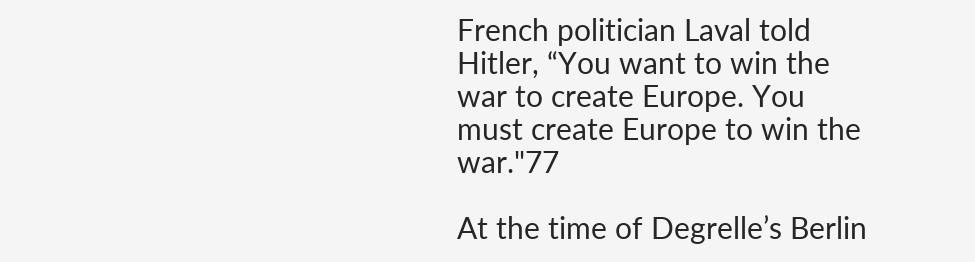French politician Laval told Hitler, “You want to win the war to create Europe. You must create Europe to win the war."77

At the time of Degrelle’s Berlin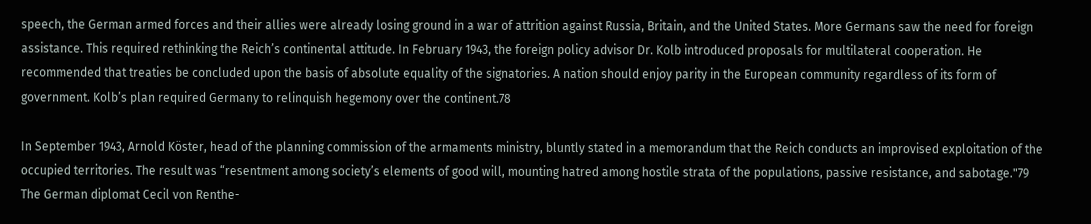speech, the German armed forces and their allies were already losing ground in a war of attrition against Russia, Britain, and the United States. More Germans saw the need for foreign assistance. This required rethinking the Reich’s continental attitude. In February 1943, the foreign policy advisor Dr. Kolb introduced proposals for multilateral cooperation. He recommended that treaties be concluded upon the basis of absolute equality of the signatories. A nation should enjoy parity in the European community regardless of its form of government. Kolb’s plan required Germany to relinquish hegemony over the continent.78

In September 1943, Arnold Köster, head of the planning commission of the armaments ministry, bluntly stated in a memorandum that the Reich conducts an improvised exploitation of the occupied territories. The result was “resentment among society’s elements of good will, mounting hatred among hostile strata of the populations, passive resistance, and sabotage."79 The German diplomat Cecil von Renthe-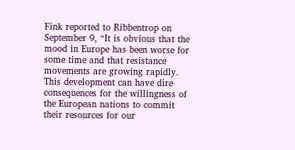Fink reported to Ribbentrop on September 9, “It is obvious that the mood in Europe has been worse for some time and that resistance movements are growing rapidly. This development can have dire consequences for the willingness of the European nations to commit their resources for our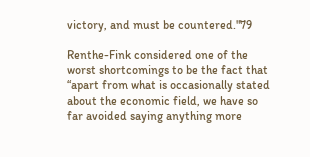victory, and must be countered."79

Renthe-Fink considered one of the worst shortcomings to be the fact that “apart from what is occasionally stated about the economic field, we have so far avoided saying anything more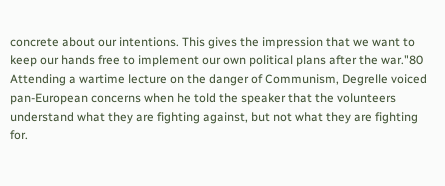concrete about our intentions. This gives the impression that we want to keep our hands free to implement our own political plans after the war."80 Attending a wartime lecture on the danger of Communism, Degrelle voiced pan-European concerns when he told the speaker that the volunteers understand what they are fighting against, but not what they are fighting for.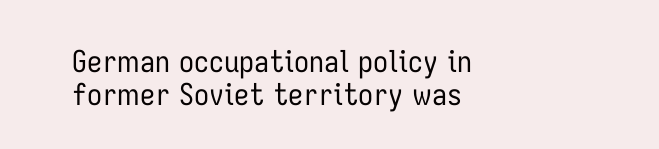German occupational policy in former Soviet territory was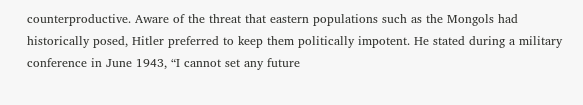counterproductive. Aware of the threat that eastern populations such as the Mongols had historically posed, Hitler preferred to keep them politically impotent. He stated during a military conference in June 1943, “I cannot set any future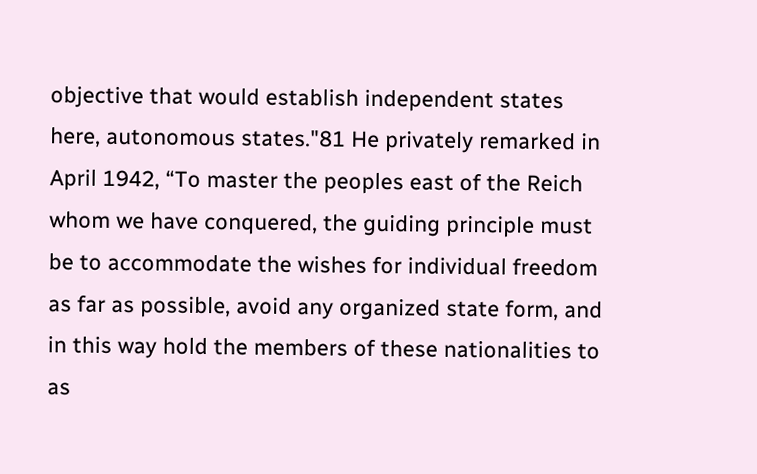objective that would establish independent states here, autonomous states."81 He privately remarked in April 1942, “To master the peoples east of the Reich whom we have conquered, the guiding principle must be to accommodate the wishes for individual freedom as far as possible, avoid any organized state form, and in this way hold the members of these nationalities to as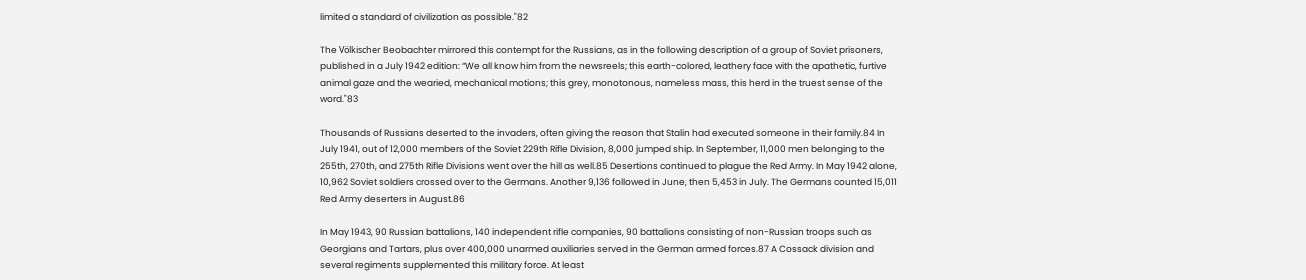limited a standard of civilization as possible."82

The Völkischer Beobachter mirrored this contempt for the Russians, as in the following description of a group of Soviet prisoners, published in a July 1942 edition: “We all know him from the newsreels; this earth-colored, leathery face with the apathetic, furtive animal gaze and the wearied, mechanical motions; this grey, monotonous, nameless mass, this herd in the truest sense of the word."83

Thousands of Russians deserted to the invaders, often giving the reason that Stalin had executed someone in their family.84 In July 1941, out of 12,000 members of the Soviet 229th Rifle Division, 8,000 jumped ship. In September, 11,000 men belonging to the 255th, 270th, and 275th Rifle Divisions went over the hill as well.85 Desertions continued to plague the Red Army. In May 1942 alone, 10,962 Soviet soldiers crossed over to the Germans. Another 9,136 followed in June, then 5,453 in July. The Germans counted 15,011 Red Army deserters in August.86

In May 1943, 90 Russian battalions, 140 independent rifle companies, 90 battalions consisting of non-Russian troops such as Georgians and Tartars, plus over 400,000 unarmed auxiliaries served in the German armed forces.87 A Cossack division and several regiments supplemented this military force. At least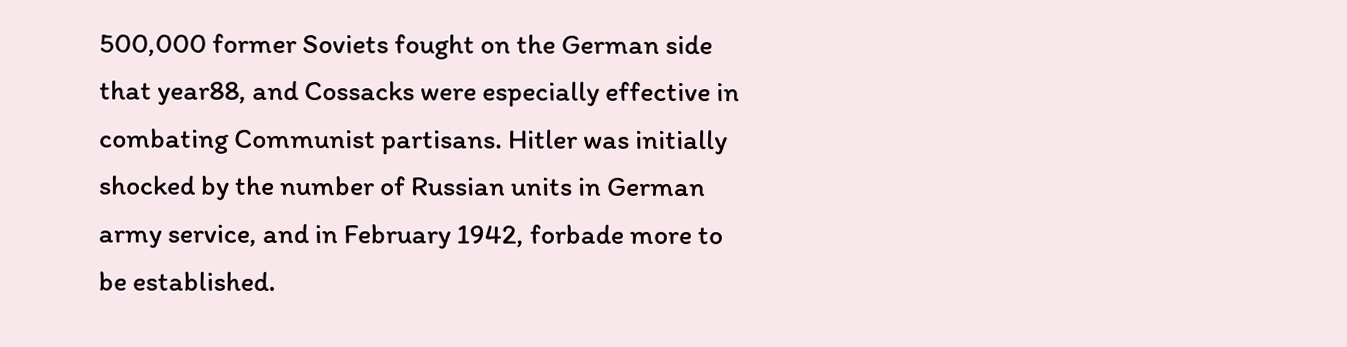500,000 former Soviets fought on the German side that year88, and Cossacks were especially effective in combating Communist partisans. Hitler was initially shocked by the number of Russian units in German army service, and in February 1942, forbade more to be established.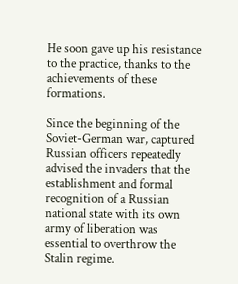He soon gave up his resistance to the practice, thanks to the achievements of these formations.

Since the beginning of the Soviet-German war, captured Russian officers repeatedly advised the invaders that the establishment and formal recognition of a Russian national state with its own army of liberation was essential to overthrow the Stalin regime.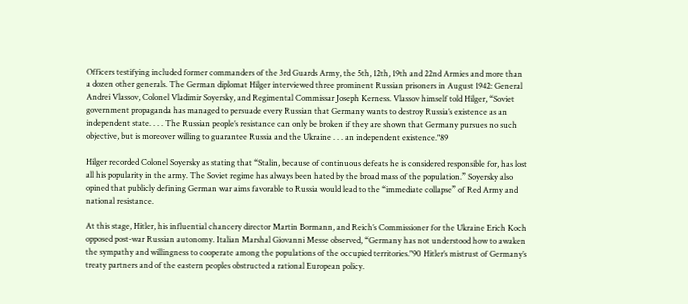Officers testifying included former commanders of the 3rd Guards Army, the 5th, 12th, 19th and 22nd Armies and more than a dozen other generals. The German diplomat Hilger interviewed three prominent Russian prisoners in August 1942: General Andrei Vlassov, Colonel Vladimir Soyersky, and Regimental Commissar Joseph Kerness. Vlassov himself told Hilger, “Soviet government propaganda has managed to persuade every Russian that Germany wants to destroy Russia’s existence as an independent state. . . . The Russian people’s resistance can only be broken if they are shown that Germany pursues no such objective, but is moreover willing to guarantee Russia and the Ukraine . . . an independent existence."89

Hilger recorded Colonel Soyersky as stating that “Stalin, because of continuous defeats he is considered responsible for, has lost all his popularity in the army. The Soviet regime has always been hated by the broad mass of the population.” Soyersky also opined that publicly defining German war aims favorable to Russia would lead to the “immediate collapse” of Red Army and national resistance.

At this stage, Hitler, his influential chancery director Martin Bormann, and Reich’s Commissioner for the Ukraine Erich Koch opposed post-war Russian autonomy. Italian Marshal Giovanni Messe observed, “Germany has not understood how to awaken the sympathy and willingness to cooperate among the populations of the occupied territories."90 Hitler’s mistrust of Germany’s treaty partners and of the eastern peoples obstructed a rational European policy.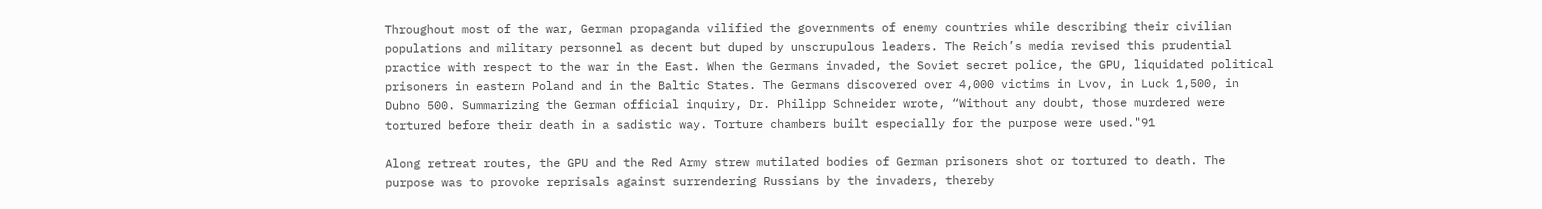Throughout most of the war, German propaganda vilified the governments of enemy countries while describing their civilian populations and military personnel as decent but duped by unscrupulous leaders. The Reich’s media revised this prudential practice with respect to the war in the East. When the Germans invaded, the Soviet secret police, the GPU, liquidated political prisoners in eastern Poland and in the Baltic States. The Germans discovered over 4,000 victims in Lvov, in Luck 1,500, in Dubno 500. Summarizing the German official inquiry, Dr. Philipp Schneider wrote, “Without any doubt, those murdered were tortured before their death in a sadistic way. Torture chambers built especially for the purpose were used."91

Along retreat routes, the GPU and the Red Army strew mutilated bodies of German prisoners shot or tortured to death. The purpose was to provoke reprisals against surrendering Russians by the invaders, thereby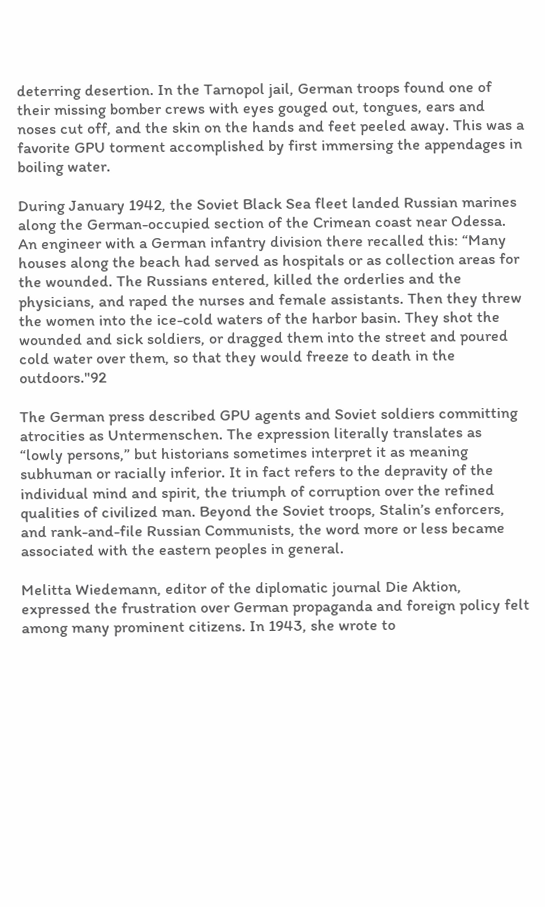deterring desertion. In the Tarnopol jail, German troops found one of their missing bomber crews with eyes gouged out, tongues, ears and noses cut off, and the skin on the hands and feet peeled away. This was a favorite GPU torment accomplished by first immersing the appendages in boiling water.

During January 1942, the Soviet Black Sea fleet landed Russian marines along the German-occupied section of the Crimean coast near Odessa. An engineer with a German infantry division there recalled this: “Many houses along the beach had served as hospitals or as collection areas for the wounded. The Russians entered, killed the orderlies and the physicians, and raped the nurses and female assistants. Then they threw the women into the ice-cold waters of the harbor basin. They shot the wounded and sick soldiers, or dragged them into the street and poured cold water over them, so that they would freeze to death in the outdoors."92

The German press described GPU agents and Soviet soldiers committing atrocities as Untermenschen. The expression literally translates as “lowly persons,” but historians sometimes interpret it as meaning subhuman or racially inferior. It in fact refers to the depravity of the individual mind and spirit, the triumph of corruption over the refined qualities of civilized man. Beyond the Soviet troops, Stalin’s enforcers, and rank-and-file Russian Communists, the word more or less became associated with the eastern peoples in general.

Melitta Wiedemann, editor of the diplomatic journal Die Aktion, expressed the frustration over German propaganda and foreign policy felt among many prominent citizens. In 1943, she wrote to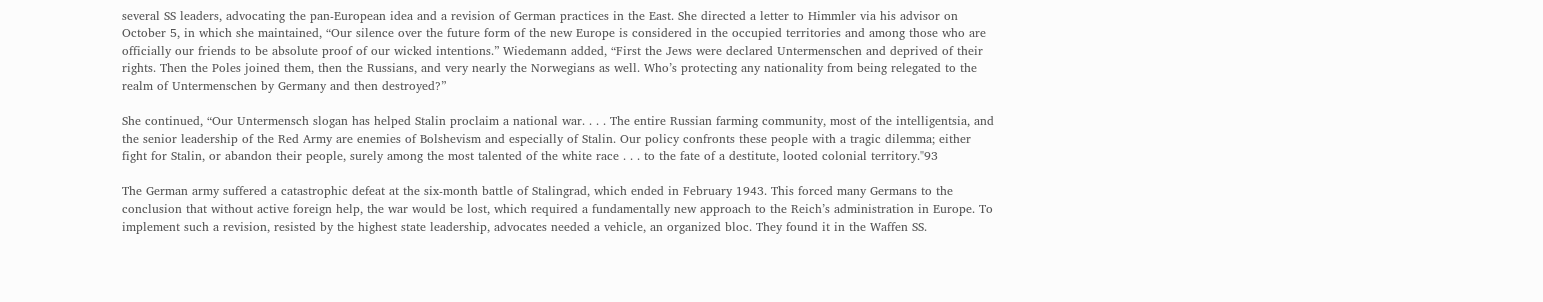several SS leaders, advocating the pan-European idea and a revision of German practices in the East. She directed a letter to Himmler via his advisor on October 5, in which she maintained, “Our silence over the future form of the new Europe is considered in the occupied territories and among those who are officially our friends to be absolute proof of our wicked intentions.” Wiedemann added, “First the Jews were declared Untermenschen and deprived of their rights. Then the Poles joined them, then the Russians, and very nearly the Norwegians as well. Who’s protecting any nationality from being relegated to the realm of Untermenschen by Germany and then destroyed?”

She continued, “Our Untermensch slogan has helped Stalin proclaim a national war. . . . The entire Russian farming community, most of the intelligentsia, and the senior leadership of the Red Army are enemies of Bolshevism and especially of Stalin. Our policy confronts these people with a tragic dilemma; either fight for Stalin, or abandon their people, surely among the most talented of the white race . . . to the fate of a destitute, looted colonial territory."93

The German army suffered a catastrophic defeat at the six-month battle of Stalingrad, which ended in February 1943. This forced many Germans to the conclusion that without active foreign help, the war would be lost, which required a fundamentally new approach to the Reich’s administration in Europe. To implement such a revision, resisted by the highest state leadership, advocates needed a vehicle, an organized bloc. They found it in the Waffen SS.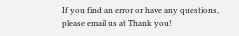If you find an error or have any questions, please email us at Thank you!